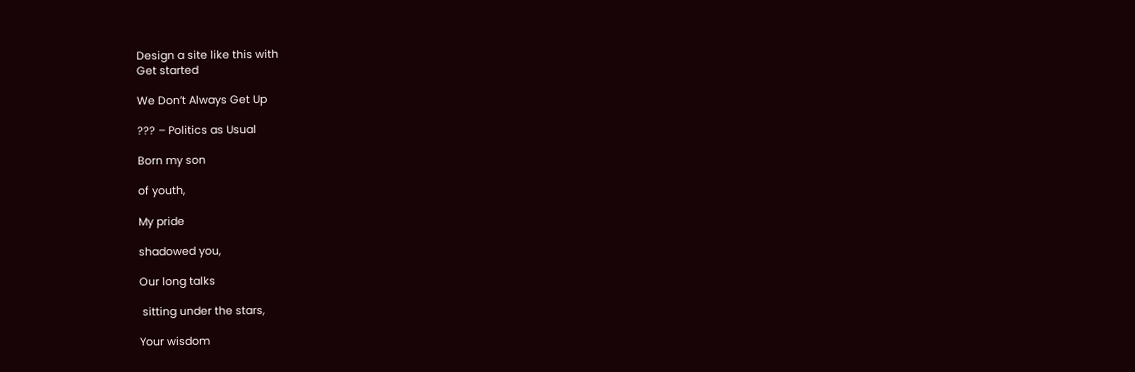Design a site like this with
Get started

We Don’t Always Get Up

??? – Politics as Usual

Born my son

of youth,

My pride

shadowed you,

Our long talks

 sitting under the stars,

Your wisdom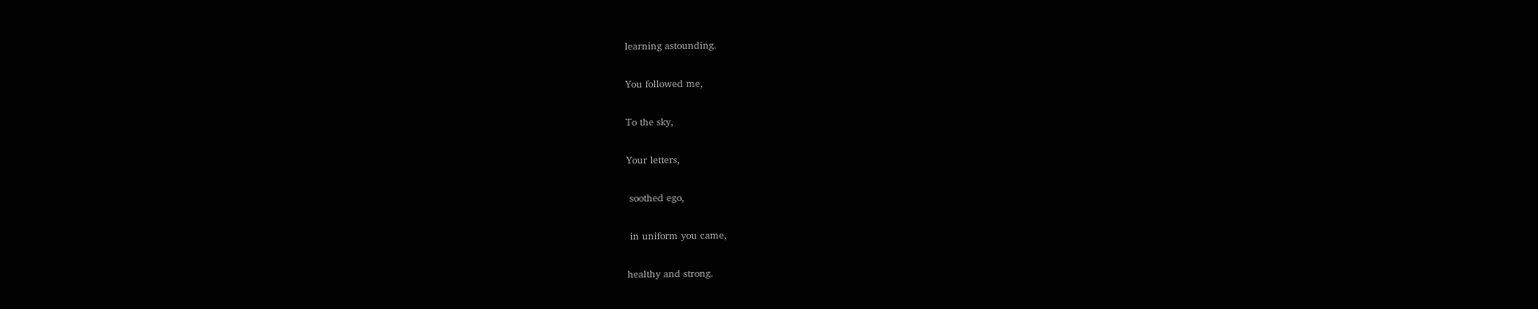learning astounding.

You followed me,

To the sky,

Your letters,

 soothed ego,

 in uniform you came,

healthy and strong.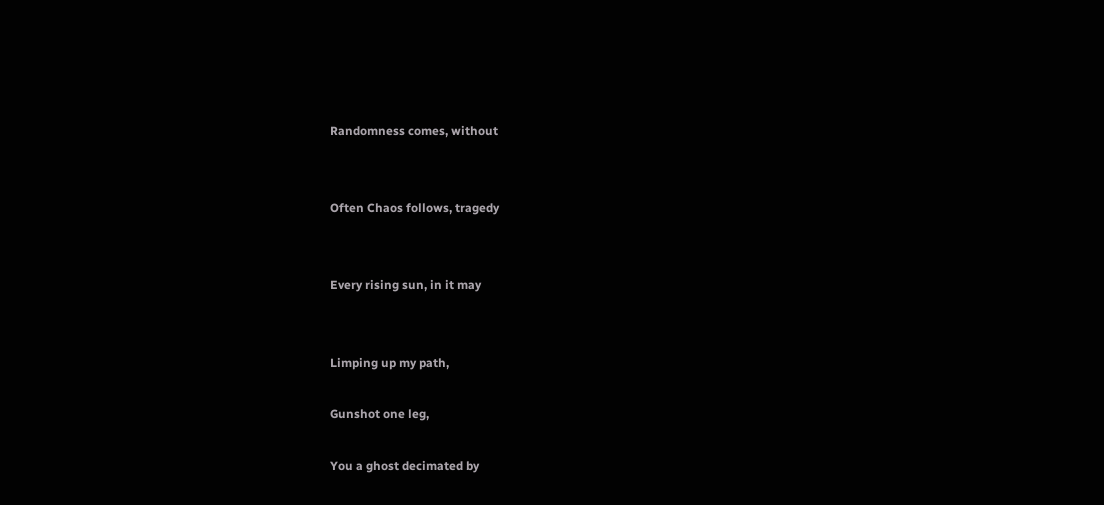Randomness comes, without


Often Chaos follows, tragedy


Every rising sun, in it may


Limping up my path,

Gunshot one leg,

You a ghost decimated by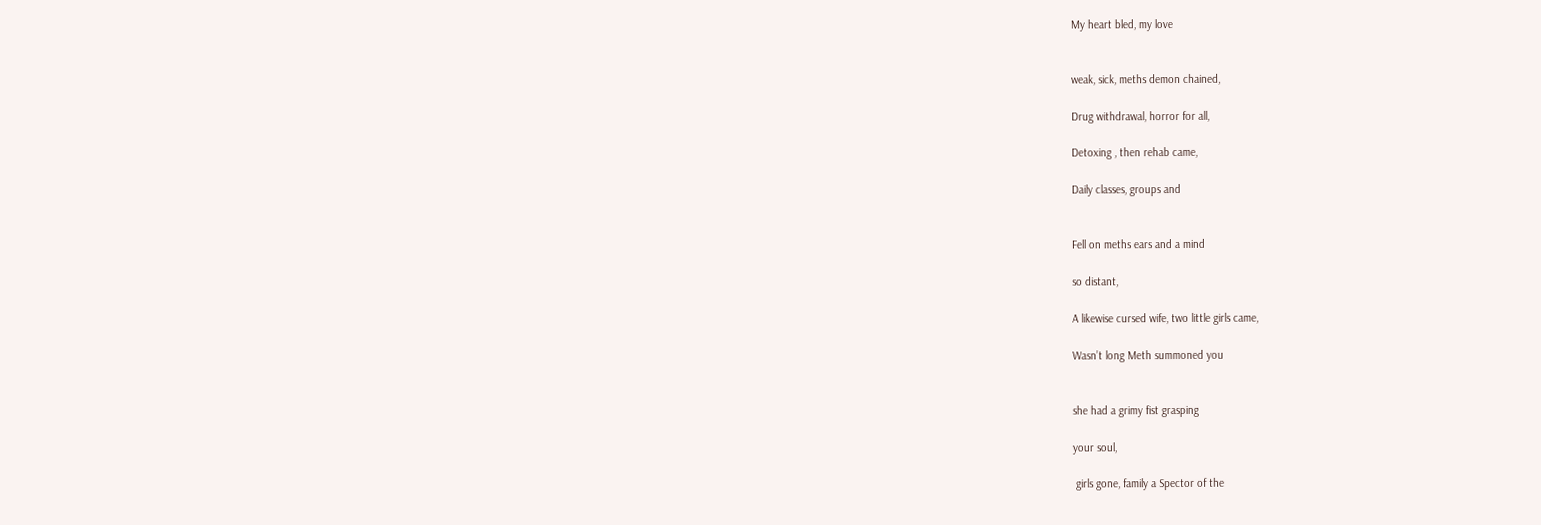My heart bled, my love


weak, sick, meths demon chained,

Drug withdrawal, horror for all,

Detoxing , then rehab came,

Daily classes, groups and


Fell on meths ears and a mind

so distant,

A likewise cursed wife, two little girls came,

Wasn’t long Meth summoned you


she had a grimy fist grasping

your soul,

 girls gone, family a Spector of the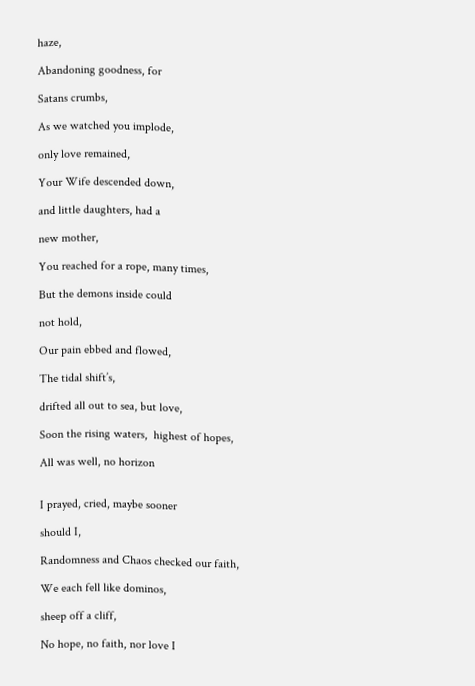haze,

Abandoning goodness, for

Satans crumbs,

As we watched you implode,

only love remained,

Your Wife descended down,

and little daughters, had a

new mother,

You reached for a rope, many times,

But the demons inside could

not hold,

Our pain ebbed and flowed,

The tidal shift’s,

drifted all out to sea, but love,

Soon the rising waters,  highest of hopes,

All was well, no horizon


I prayed, cried, maybe sooner

should I,

Randomness and Chaos checked our faith,

We each fell like dominos,

sheep off a cliff,

No hope, no faith, nor love I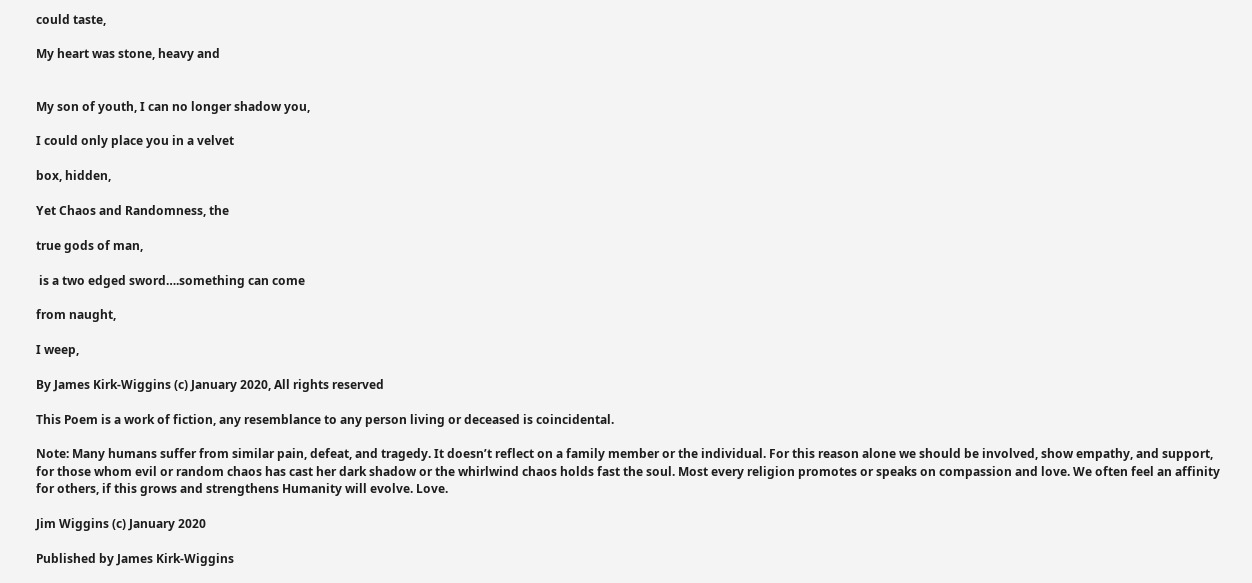could taste,

My heart was stone, heavy and


My son of youth, I can no longer shadow you,

I could only place you in a velvet

box, hidden,

Yet Chaos and Randomness, the

true gods of man,

 is a two edged sword….something can come

from naught,

I weep,

By James Kirk-Wiggins (c) January 2020, All rights reserved

This Poem is a work of fiction, any resemblance to any person living or deceased is coincidental.

Note: Many humans suffer from similar pain, defeat, and tragedy. It doesn’t reflect on a family member or the individual. For this reason alone we should be involved, show empathy, and support, for those whom evil or random chaos has cast her dark shadow or the whirlwind chaos holds fast the soul. Most every religion promotes or speaks on compassion and love. We often feel an affinity for others, if this grows and strengthens Humanity will evolve. Love.

Jim Wiggins (c) January 2020

Published by James Kirk-Wiggins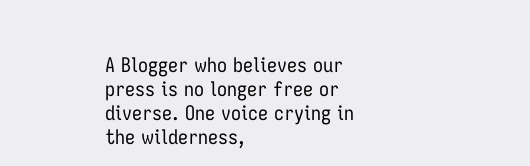A Blogger who believes our press is no longer free or diverse. One voice crying in the wilderness,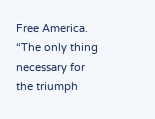Free America. “The only thing necessary for the triumph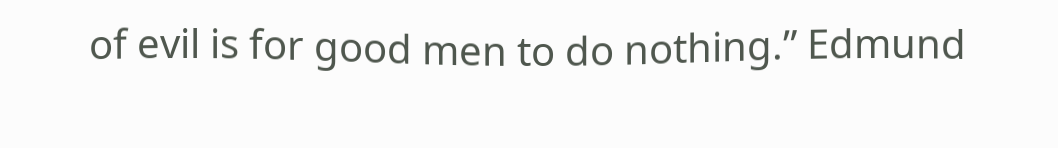of evil is for good men to do nothing.” Edmund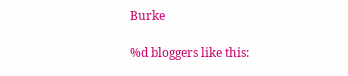Burke

%d bloggers like this: